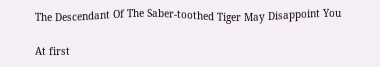The Descendant Of The Saber-toothed Tiger May Disappoint You

At first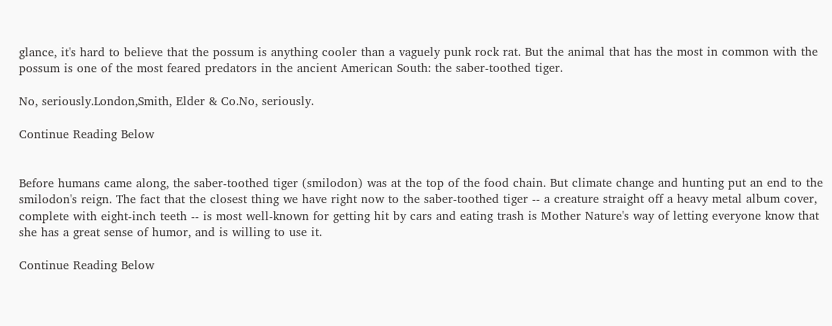glance, it's hard to believe that the possum is anything cooler than a vaguely punk rock rat. But the animal that has the most in common with the possum is one of the most feared predators in the ancient American South: the saber-toothed tiger.

No, seriously.London,Smith, Elder & Co.No, seriously.

Continue Reading Below


Before humans came along, the saber-toothed tiger (smilodon) was at the top of the food chain. But climate change and hunting put an end to the smilodon's reign. The fact that the closest thing we have right now to the saber-toothed tiger -- a creature straight off a heavy metal album cover, complete with eight-inch teeth -- is most well-known for getting hit by cars and eating trash is Mother Nature's way of letting everyone know that she has a great sense of humor, and is willing to use it.

Continue Reading Below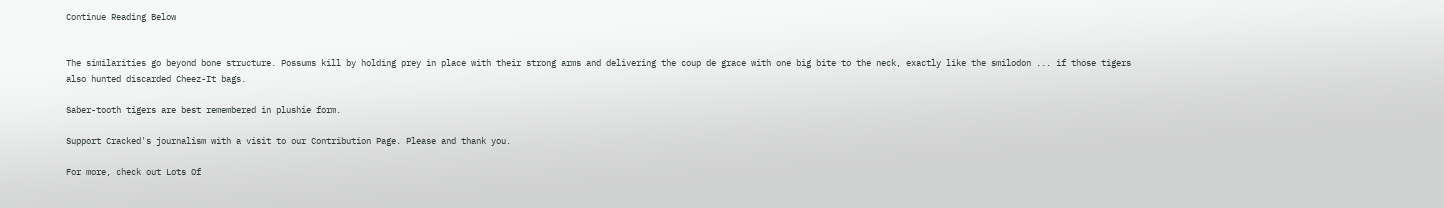Continue Reading Below


The similarities go beyond bone structure. Possums kill by holding prey in place with their strong arms and delivering the coup de grace with one big bite to the neck, exactly like the smilodon ... if those tigers also hunted discarded Cheez-It bags.

Saber-tooth tigers are best remembered in plushie form.

Support Cracked's journalism with a visit to our Contribution Page. Please and thank you.

For more, check out Lots Of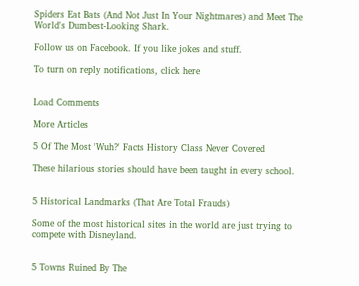Spiders Eat Bats (And Not Just In Your Nightmares) and Meet The World's Dumbest-Looking Shark.

Follow us on Facebook. If you like jokes and stuff.

To turn on reply notifications, click here


Load Comments

More Articles

5 Of The Most 'Wuh?' Facts History Class Never Covered

These hilarious stories should have been taught in every school.


5 Historical Landmarks (That Are Total Frauds)

Some of the most historical sites in the world are just trying to compete with Disneyland.


5 Towns Ruined By The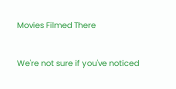Movies Filmed There

We're not sure if you've noticed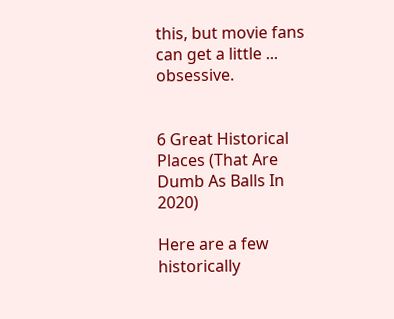this, but movie fans can get a little ... obsessive.


6 Great Historical Places (That Are Dumb As Balls In 2020)

Here are a few historically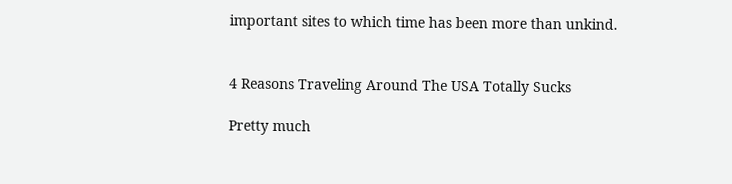important sites to which time has been more than unkind.


4 Reasons Traveling Around The USA Totally Sucks

Pretty much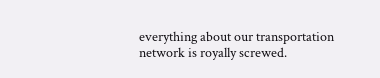everything about our transportation network is royally screwed.